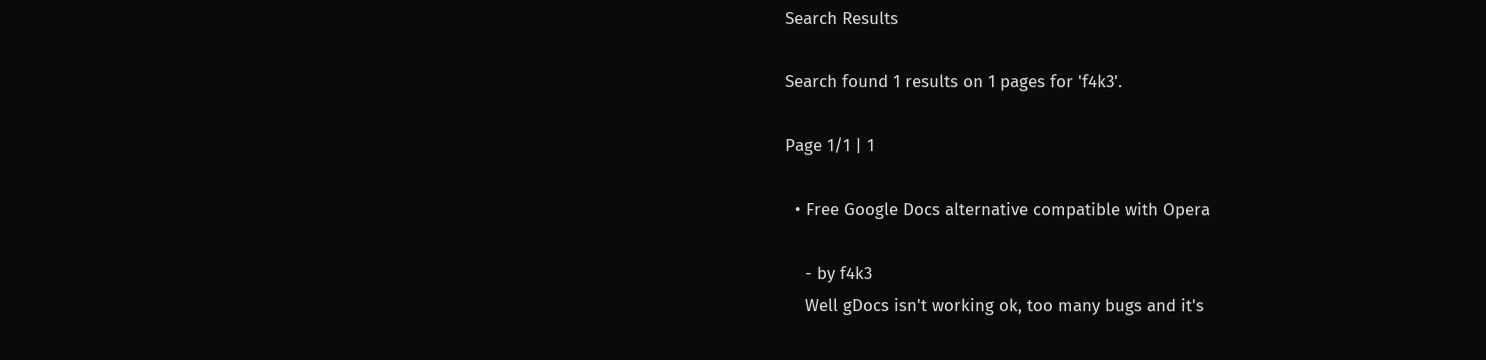Search Results

Search found 1 results on 1 pages for 'f4k3'.

Page 1/1 | 1

  • Free Google Docs alternative compatible with Opera

    - by f4k3
    Well gDocs isn't working ok, too many bugs and it's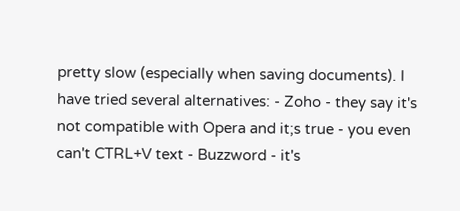pretty slow (especially when saving documents). I have tried several alternatives: - Zoho - they say it's not compatible with Opera and it;s true - you even can't CTRL+V text - Buzzword - it's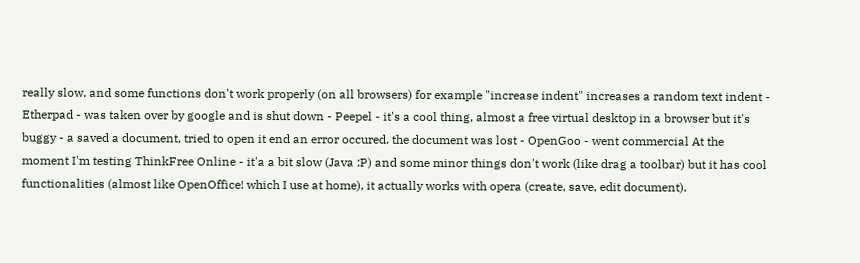really slow, and some functions don't work properly (on all browsers) for example "increase indent" increases a random text indent - Etherpad - was taken over by google and is shut down - Peepel - it's a cool thing, almost a free virtual desktop in a browser but it's buggy - a saved a document, tried to open it end an error occured. the document was lost - OpenGoo - went commercial At the moment I'm testing ThinkFree Online - it'a a bit slow (Java :P) and some minor things don't work (like drag a toolbar) but it has cool functionalities (almost like OpenOffice! which I use at home), it actually works with opera (create, save, edit document).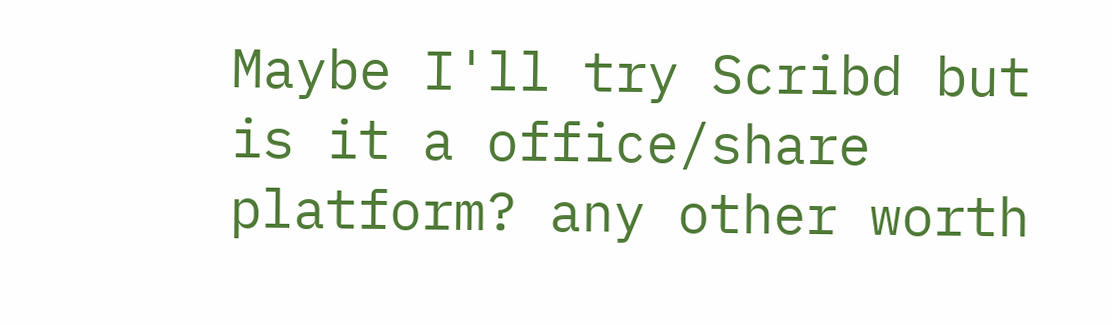Maybe I'll try Scribd but is it a office/share platform? any other worth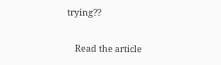trying??

    Read the article